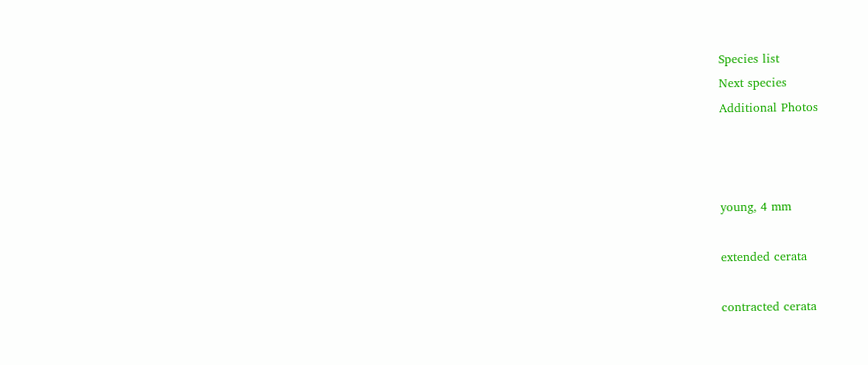Species list
Next species
Additional Photos



young, 4 mm

extended cerata

contracted cerata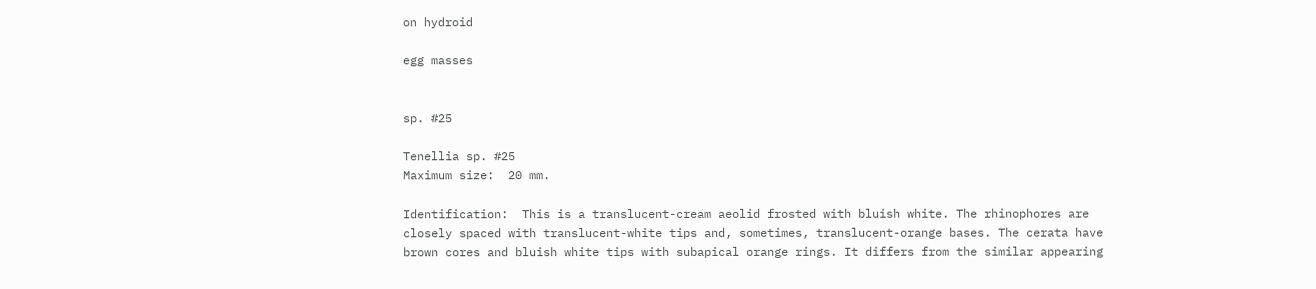on hydroid

egg masses


sp. #25

Tenellia sp. #25
Maximum size:  20 mm.

Identification:  This is a translucent-cream aeolid frosted with bluish white. The rhinophores are closely spaced with translucent-white tips and, sometimes, translucent-orange bases. The cerata have brown cores and bluish white tips with subapical orange rings. It differs from the similar appearing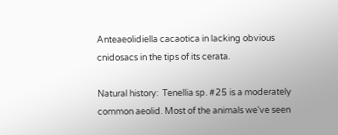Anteaeolidiella cacaotica in lacking obvious cnidosacs in the tips of its cerata.

Natural history:  Tenellia sp. #25 is a moderately common aeolid. Most of the animals we've seen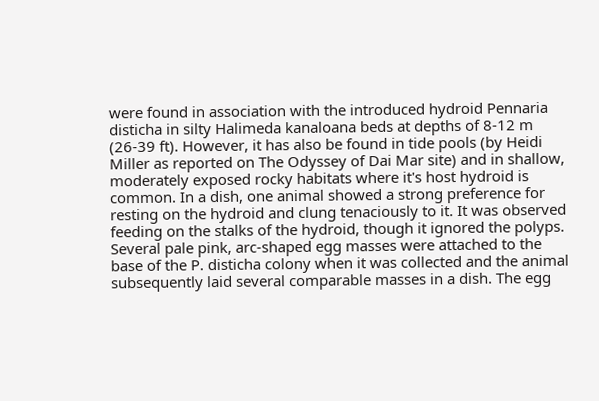were found in association with the introduced hydroid Pennaria disticha in silty Halimeda kanaloana beds at depths of 8-12 m (26-39 ft). However, it has also be found in tide pools (by Heidi Miller as reported on The Odyssey of Dai Mar site) and in shallow, moderately exposed rocky habitats where it's host hydroid is common. In a dish, one animal showed a strong preference for resting on the hydroid and clung tenaciously to it. It was observed feeding on the stalks of the hydroid, though it ignored the polyps. Several pale pink, arc-shaped egg masses were attached to the base of the P. disticha colony when it was collected and the animal subsequently laid several comparable masses in a dish. The egg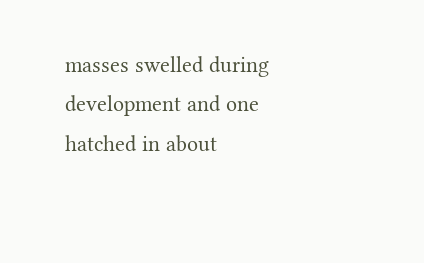masses swelled during development and one hatched in about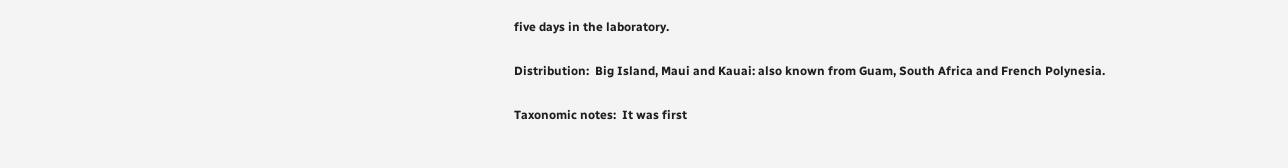five days in the laboratory.

Distribution:  Big Island, Maui and Kauai: also known from Guam, South Africa and French Polynesia.

Taxonomic notes:  It was first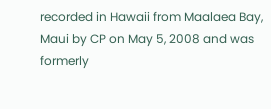recorded in Hawaii from Maalaea Bay, Maui by CP on May 5, 2008 and was formerly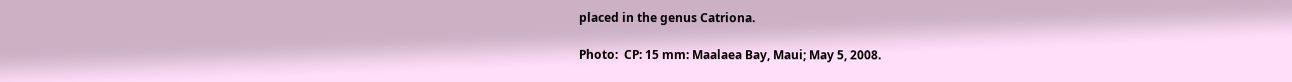placed in the genus Catriona.

Photo:  CP: 15 mm: Maalaea Bay, Maui; May 5, 2008.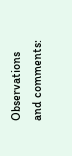Observations and comments: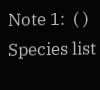Note 1:  ( )
Species list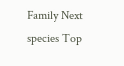Family Next species Top